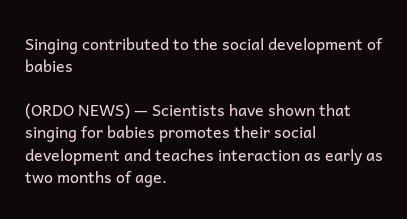Singing contributed to the social development of babies

(ORDO NEWS) — Scientists have shown that singing for babies promotes their social development and teaches interaction as early as two months of age.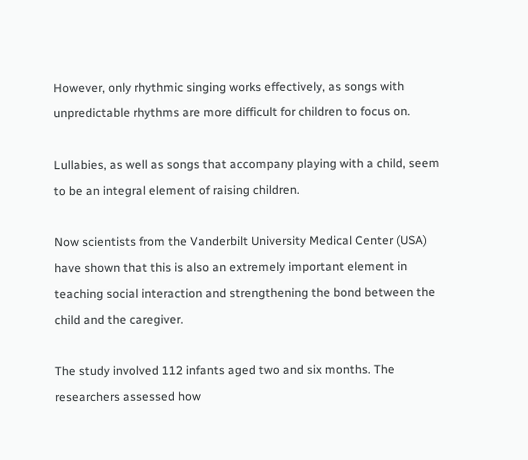However, only rhythmic singing works effectively, as songs with unpredictable rhythms are more difficult for children to focus on.

Lullabies, as well as songs that accompany playing with a child, seem to be an integral element of raising children.

Now scientists from the Vanderbilt University Medical Center (USA) have shown that this is also an extremely important element in teaching social interaction and strengthening the bond between the child and the caregiver.

The study involved 112 infants aged two and six months. The researchers assessed how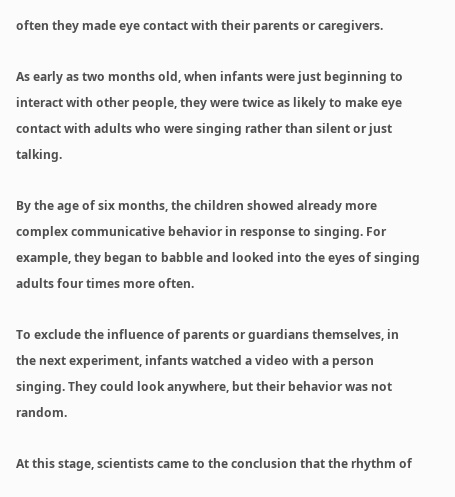often they made eye contact with their parents or caregivers.

As early as two months old, when infants were just beginning to interact with other people, they were twice as likely to make eye contact with adults who were singing rather than silent or just talking.

By the age of six months, the children showed already more complex communicative behavior in response to singing. For example, they began to babble and looked into the eyes of singing adults four times more often.

To exclude the influence of parents or guardians themselves, in the next experiment, infants watched a video with a person singing. They could look anywhere, but their behavior was not random.

At this stage, scientists came to the conclusion that the rhythm of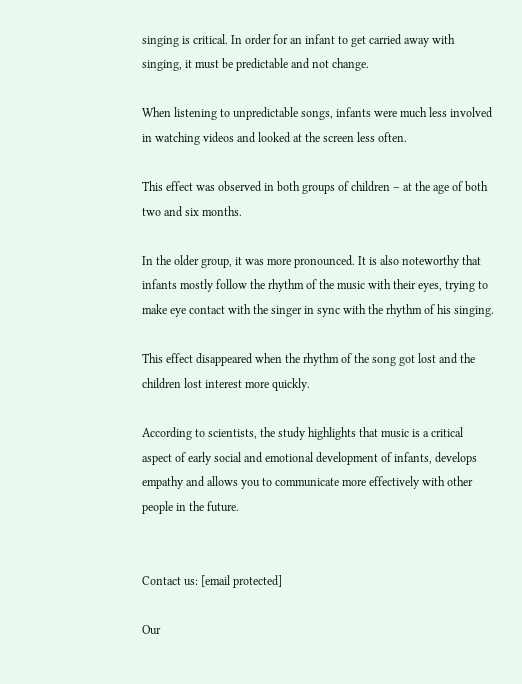singing is critical. In order for an infant to get carried away with singing, it must be predictable and not change.

When listening to unpredictable songs, infants were much less involved in watching videos and looked at the screen less often.

This effect was observed in both groups of children – at the age of both two and six months.

In the older group, it was more pronounced. It is also noteworthy that infants mostly follow the rhythm of the music with their eyes, trying to make eye contact with the singer in sync with the rhythm of his singing.

This effect disappeared when the rhythm of the song got lost and the children lost interest more quickly.

According to scientists, the study highlights that music is a critical aspect of early social and emotional development of infants, develops empathy and allows you to communicate more effectively with other people in the future.


Contact us: [email protected]

Our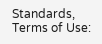Standards, Terms of Use: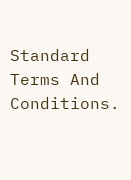Standard Terms And Conditions.